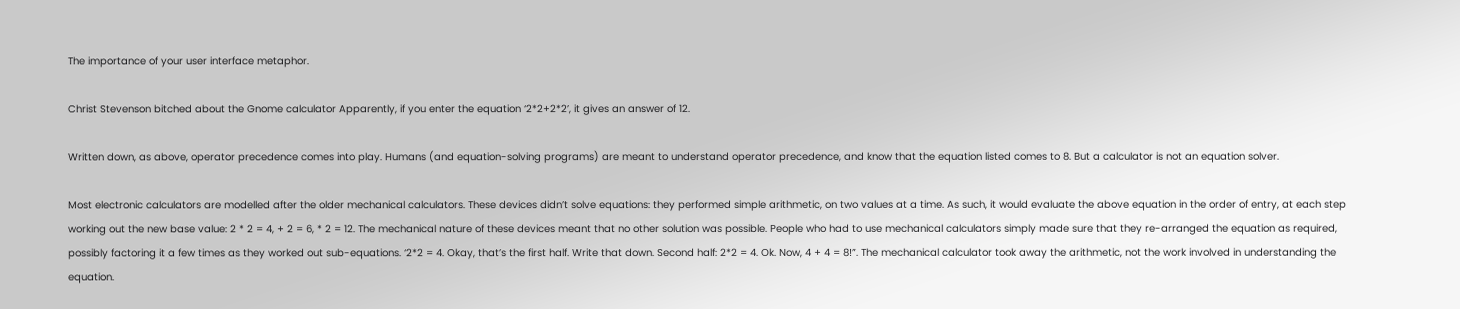The importance of your user interface metaphor.

Christ Stevenson bitched about the Gnome calculator Apparently, if you enter the equation ‘2*2+2*2’, it gives an answer of 12.

Written down, as above, operator precedence comes into play. Humans (and equation-solving programs) are meant to understand operator precedence, and know that the equation listed comes to 8. But a calculator is not an equation solver.

Most electronic calculators are modelled after the older mechanical calculators. These devices didn’t solve equations: they performed simple arithmetic, on two values at a time. As such, it would evaluate the above equation in the order of entry, at each step working out the new base value: 2 * 2 = 4, + 2 = 6, * 2 = 12. The mechanical nature of these devices meant that no other solution was possible. People who had to use mechanical calculators simply made sure that they re-arranged the equation as required, possibly factoring it a few times as they worked out sub-equations. ‘2*2 = 4. Okay, that’s the first half. Write that down. Second half: 2*2 = 4. Ok. Now, 4 + 4 = 8!”. The mechanical calculator took away the arithmetic, not the work involved in understanding the equation.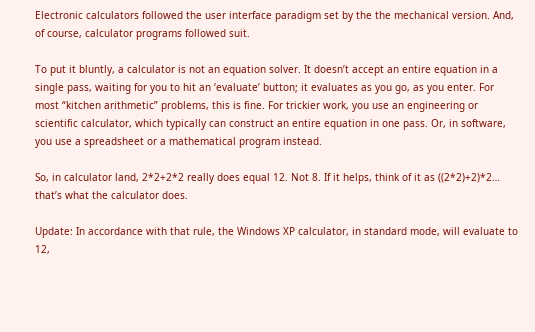Electronic calculators followed the user interface paradigm set by the the mechanical version. And, of course, calculator programs followed suit.

To put it bluntly, a calculator is not an equation solver. It doesn’t accept an entire equation in a single pass, waiting for you to hit an ‘evaluate’ button; it evaluates as you go, as you enter. For most “kitchen arithmetic” problems, this is fine. For trickier work, you use an engineering or scientific calculator, which typically can construct an entire equation in one pass. Or, in software, you use a spreadsheet or a mathematical program instead.

So, in calculator land, 2*2+2*2 really does equal 12. Not 8. If it helps, think of it as ((2*2)+2)*2… that’s what the calculator does.

Update: In accordance with that rule, the Windows XP calculator, in standard mode, will evaluate to 12,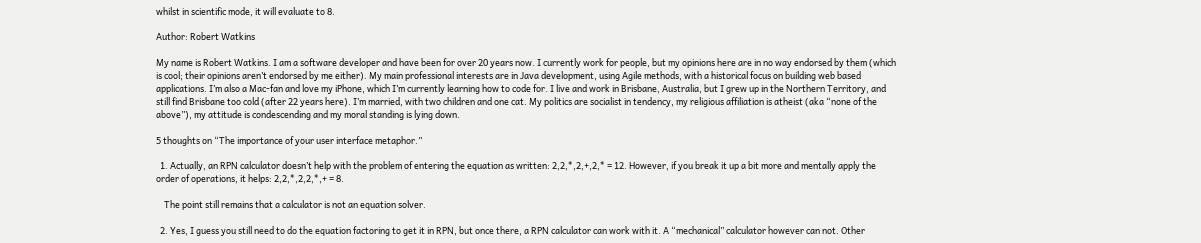whilst in scientific mode, it will evaluate to 8.

Author: Robert Watkins

My name is Robert Watkins. I am a software developer and have been for over 20 years now. I currently work for people, but my opinions here are in no way endorsed by them (which is cool; their opinions aren’t endorsed by me either). My main professional interests are in Java development, using Agile methods, with a historical focus on building web based applications. I’m also a Mac-fan and love my iPhone, which I’m currently learning how to code for. I live and work in Brisbane, Australia, but I grew up in the Northern Territory, and still find Brisbane too cold (after 22 years here). I’m married, with two children and one cat. My politics are socialist in tendency, my religious affiliation is atheist (aka “none of the above”), my attitude is condescending and my moral standing is lying down.

5 thoughts on “The importance of your user interface metaphor.”

  1. Actually, an RPN calculator doesn’t help with the problem of entering the equation as written: 2,2,*,2,+,2,* = 12. However, if you break it up a bit more and mentally apply the order of operations, it helps: 2,2,*,2,2,*,+ = 8.

    The point still remains that a calculator is not an equation solver.

  2. Yes, I guess you still need to do the equation factoring to get it in RPN, but once there, a RPN calculator can work with it. A “mechanical” calculator however can not. Other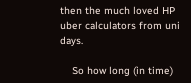then the much loved HP uber calculators from uni days.

    So how long (in time)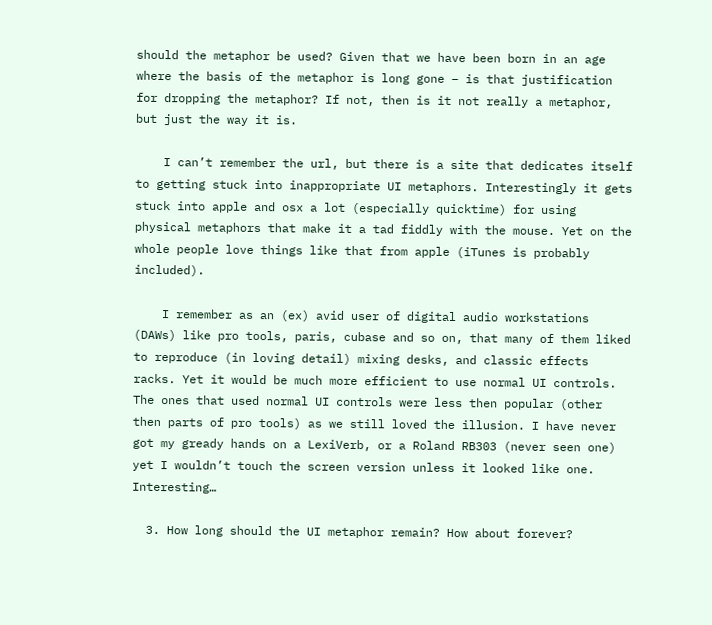should the metaphor be used? Given that we have been born in an age where the basis of the metaphor is long gone – is that justification for dropping the metaphor? If not, then is it not really a metaphor, but just the way it is.

    I can’t remember the url, but there is a site that dedicates itself to getting stuck into inappropriate UI metaphors. Interestingly it gets stuck into apple and osx a lot (especially quicktime) for using physical metaphors that make it a tad fiddly with the mouse. Yet on the whole people love things like that from apple (iTunes is probably included).

    I remember as an (ex) avid user of digital audio workstations (DAWs) like pro tools, paris, cubase and so on, that many of them liked to reproduce (in loving detail) mixing desks, and classic effects racks. Yet it would be much more efficient to use normal UI controls. The ones that used normal UI controls were less then popular (other then parts of pro tools) as we still loved the illusion. I have never got my gready hands on a LexiVerb, or a Roland RB303 (never seen one) yet I wouldn’t touch the screen version unless it looked like one. Interesting…

  3. How long should the UI metaphor remain? How about forever?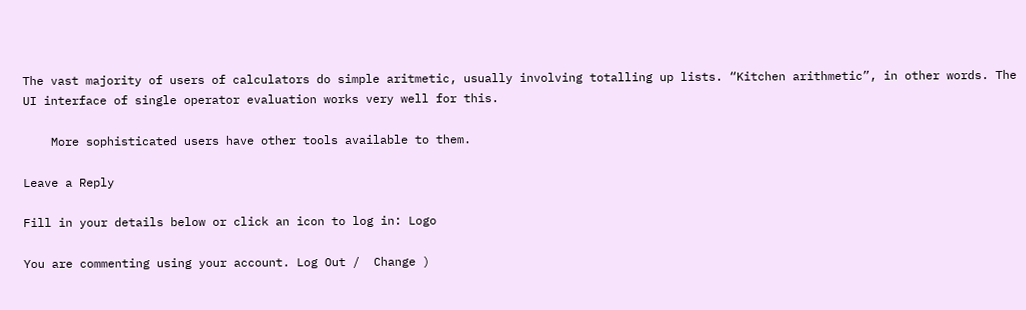The vast majority of users of calculators do simple aritmetic, usually involving totalling up lists. “Kitchen arithmetic”, in other words. The UI interface of single operator evaluation works very well for this.

    More sophisticated users have other tools available to them.

Leave a Reply

Fill in your details below or click an icon to log in: Logo

You are commenting using your account. Log Out /  Change )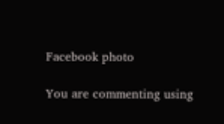Facebook photo

You are commenting using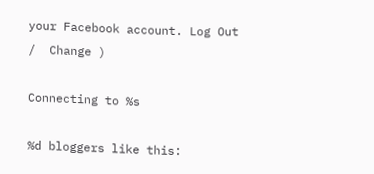your Facebook account. Log Out /  Change )

Connecting to %s

%d bloggers like this: